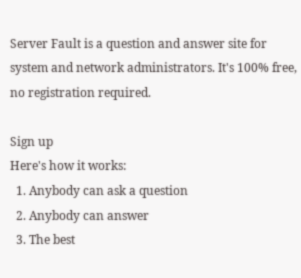Server Fault is a question and answer site for system and network administrators. It's 100% free, no registration required.

Sign up
Here's how it works:
  1. Anybody can ask a question
  2. Anybody can answer
  3. The best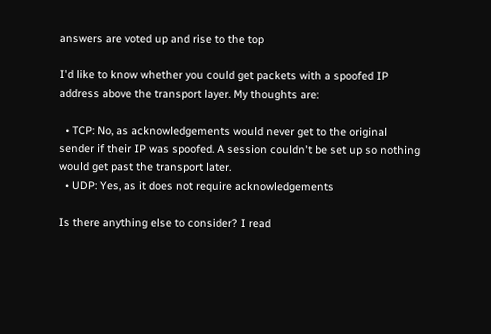answers are voted up and rise to the top

I'd like to know whether you could get packets with a spoofed IP address above the transport layer. My thoughts are:

  • TCP: No, as acknowledgements would never get to the original sender if their IP was spoofed. A session couldn't be set up so nothing would get past the transport later.
  • UDP: Yes, as it does not require acknowledgements

Is there anything else to consider? I read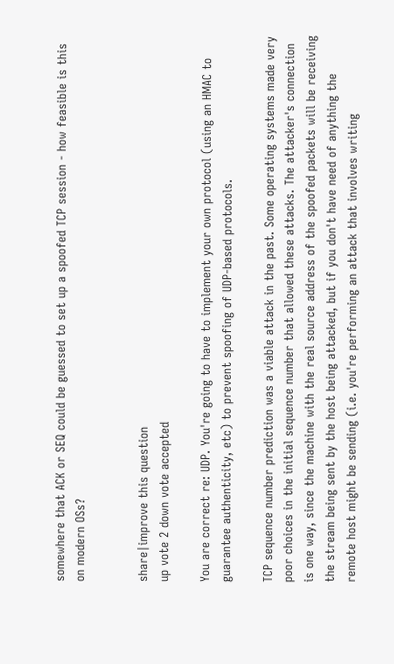somewhere that ACK or SEQ could be guessed to set up a spoofed TCP session - how feasible is this on modern OSs?


share|improve this question
up vote 2 down vote accepted

You are correct re: UDP. You're going to have to implement your own protocol (using an HMAC to guarantee authenticity, etc) to prevent spoofing of UDP-based protocols.

TCP sequence number prediction was a viable attack in the past. Some operating systems made very poor choices in the initial sequence number that allowed these attacks. The attacker's connection is one way, since the machine with the real source address of the spoofed packets will be receiving the stream being sent by the host being attacked, but if you don't have need of anything the remote host might be sending (i.e. you're performing an attack that involves writing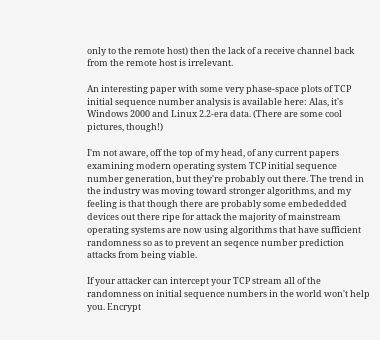only to the remote host) then the lack of a receive channel back from the remote host is irrelevant.

An interesting paper with some very phase-space plots of TCP initial sequence number analysis is available here: Alas, it's Windows 2000 and Linux 2.2-era data. (There are some cool pictures, though!)

I'm not aware, off the top of my head, of any current papers examining modern operating system TCP initial sequence number generation, but they're probably out there. The trend in the industry was moving toward stronger algorithms, and my feeling is that though there are probably some embededded devices out there ripe for attack the majority of mainstream operating systems are now using algorithms that have sufficient randomness so as to prevent an seqence number prediction attacks from being viable.

If your attacker can intercept your TCP stream all of the randomness on initial sequence numbers in the world won't help you. Encrypt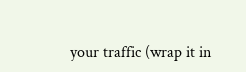your traffic (wrap it in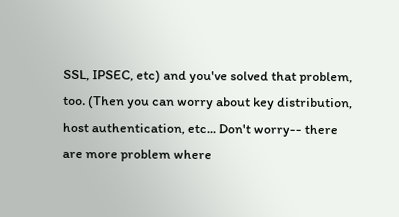SSL, IPSEC, etc) and you've solved that problem, too. (Then you can worry about key distribution, host authentication, etc... Don't worry-- there are more problem where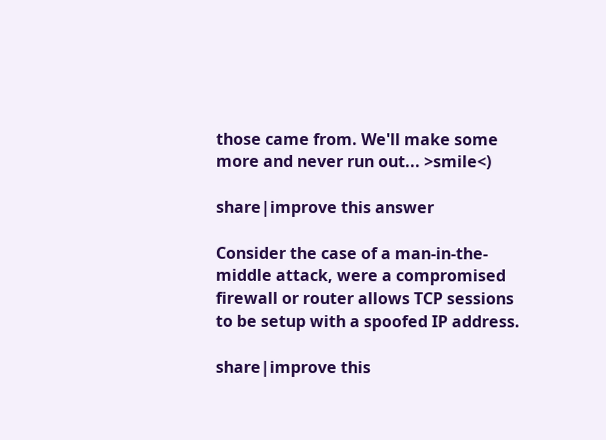those came from. We'll make some more and never run out... >smile<)

share|improve this answer

Consider the case of a man-in-the-middle attack, were a compromised firewall or router allows TCP sessions to be setup with a spoofed IP address.

share|improve this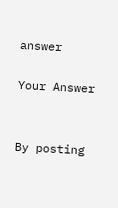answer

Your Answer


By posting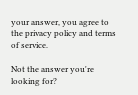your answer, you agree to the privacy policy and terms of service.

Not the answer you're looking for?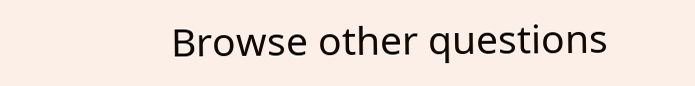Browse other questions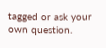tagged or ask your own question.